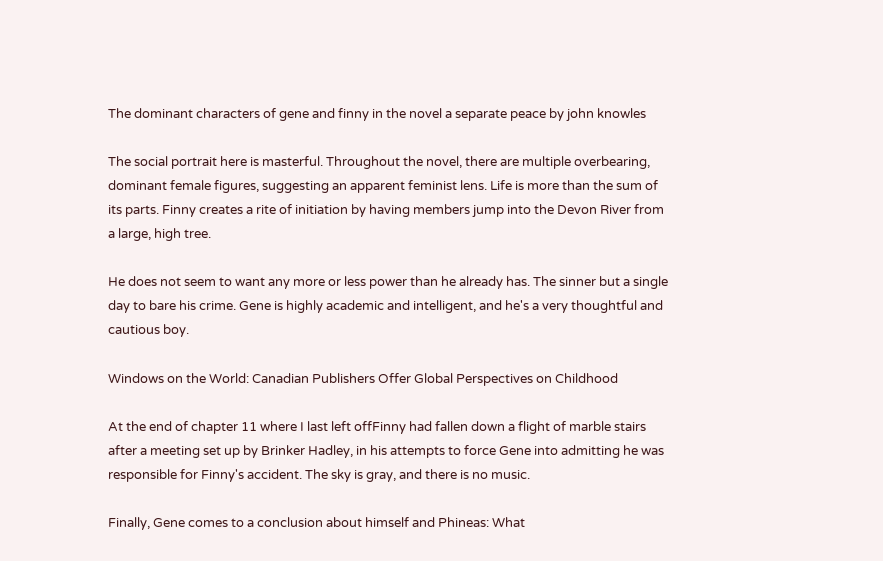The dominant characters of gene and finny in the novel a separate peace by john knowles

The social portrait here is masterful. Throughout the novel, there are multiple overbearing, dominant female figures, suggesting an apparent feminist lens. Life is more than the sum of its parts. Finny creates a rite of initiation by having members jump into the Devon River from a large, high tree.

He does not seem to want any more or less power than he already has. The sinner but a single day to bare his crime. Gene is highly academic and intelligent, and he's a very thoughtful and cautious boy.

Windows on the World: Canadian Publishers Offer Global Perspectives on Childhood

At the end of chapter 11 where I last left offFinny had fallen down a flight of marble stairs after a meeting set up by Brinker Hadley, in his attempts to force Gene into admitting he was responsible for Finny's accident. The sky is gray, and there is no music.

Finally, Gene comes to a conclusion about himself and Phineas: What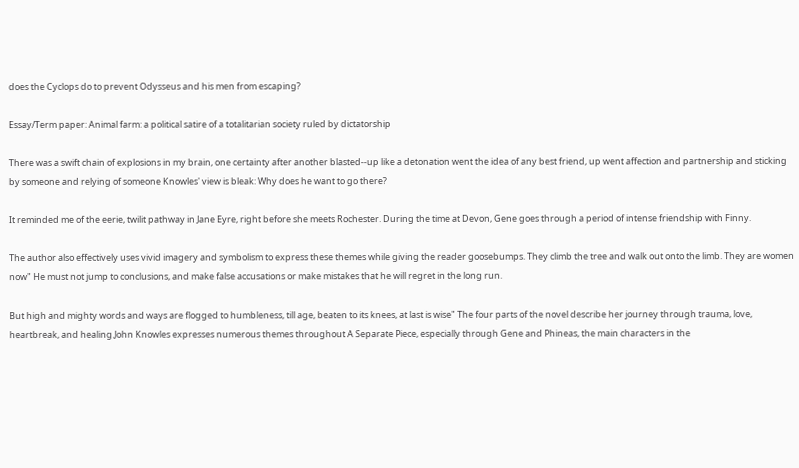does the Cyclops do to prevent Odysseus and his men from escaping?

Essay/Term paper: Animal farm: a political satire of a totalitarian society ruled by dictatorship

There was a swift chain of explosions in my brain, one certainty after another blasted--up like a detonation went the idea of any best friend, up went affection and partnership and sticking by someone and relying of someone Knowles' view is bleak: Why does he want to go there?

It reminded me of the eerie, twilit pathway in Jane Eyre, right before she meets Rochester. During the time at Devon, Gene goes through a period of intense friendship with Finny.

The author also effectively uses vivid imagery and symbolism to express these themes while giving the reader goosebumps. They climb the tree and walk out onto the limb. They are women now" He must not jump to conclusions, and make false accusations or make mistakes that he will regret in the long run.

But high and mighty words and ways are flogged to humbleness, till age, beaten to its knees, at last is wise" The four parts of the novel describe her journey through trauma, love, heartbreak, and healing.John Knowles expresses numerous themes throughout A Separate Piece, especially through Gene and Phineas, the main characters in the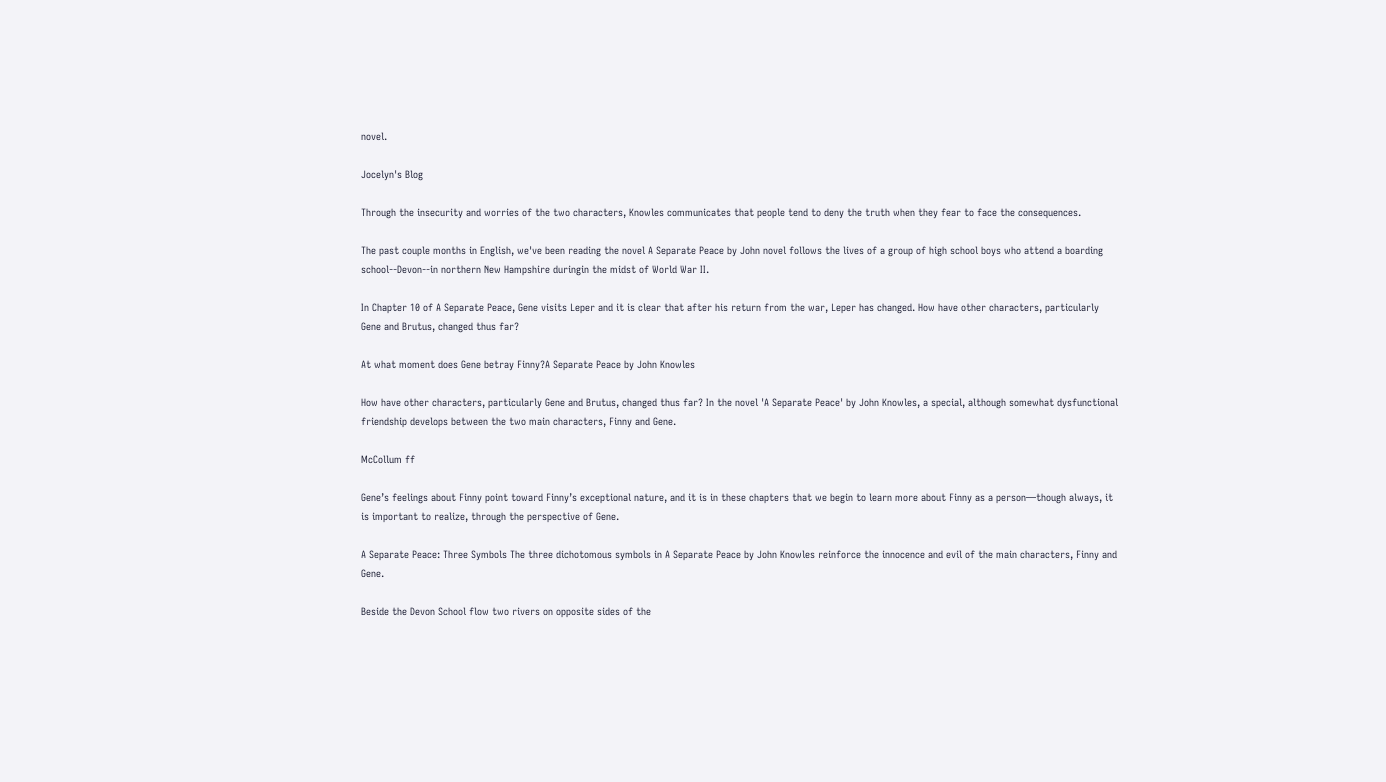novel.

Jocelyn's Blog

Through the insecurity and worries of the two characters, Knowles communicates that people tend to deny the truth when they fear to face the consequences.

The past couple months in English, we've been reading the novel A Separate Peace by John novel follows the lives of a group of high school boys who attend a boarding school--Devon--in northern New Hampshire duringin the midst of World War II.

In Chapter 10 of A Separate Peace, Gene visits Leper and it is clear that after his return from the war, Leper has changed. How have other characters, particularly Gene and Brutus, changed thus far?

At what moment does Gene betray Finny?A Separate Peace by John Knowles

How have other characters, particularly Gene and Brutus, changed thus far? In the novel 'A Separate Peace' by John Knowles, a special, although somewhat dysfunctional friendship develops between the two main characters, Finny and Gene.

McCollum ff

Gene’s feelings about Finny point toward Finny’s exceptional nature, and it is in these chapters that we begin to learn more about Finny as a person—though always, it is important to realize, through the perspective of Gene.

A Separate Peace: Three Symbols The three dichotomous symbols in A Separate Peace by John Knowles reinforce the innocence and evil of the main characters, Finny and Gene.

Beside the Devon School flow two rivers on opposite sides of the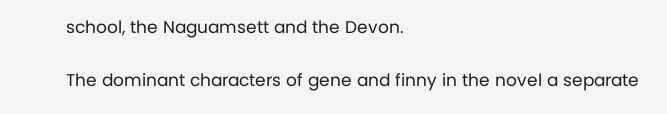school, the Naguamsett and the Devon.

The dominant characters of gene and finny in the novel a separate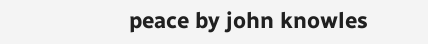peace by john knowles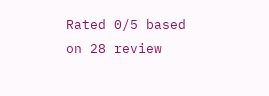Rated 0/5 based on 28 review